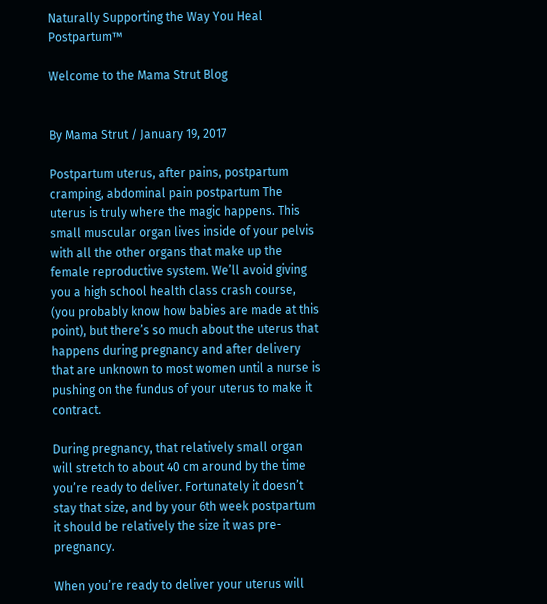Naturally Supporting the Way You Heal Postpartum™

Welcome to the Mama Strut Blog


By Mama Strut / January 19, 2017

Postpartum uterus, after pains, postpartum cramping, abdominal pain postpartum The uterus is truly where the magic happens. This small muscular organ lives inside of your pelvis with all the other organs that make up the female reproductive system. We’ll avoid giving you a high school health class crash course, (you probably know how babies are made at this point), but there’s so much about the uterus that happens during pregnancy and after delivery that are unknown to most women until a nurse is pushing on the fundus of your uterus to make it contract.

During pregnancy, that relatively small organ will stretch to about 40 cm around by the time you’re ready to deliver. Fortunately it doesn’t stay that size, and by your 6th week postpartum it should be relatively the size it was pre-pregnancy.

When you’re ready to deliver your uterus will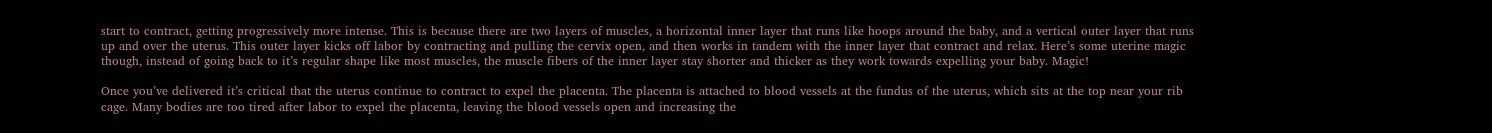start to contract, getting progressively more intense. This is because there are two layers of muscles, a horizontal inner layer that runs like hoops around the baby, and a vertical outer layer that runs up and over the uterus. This outer layer kicks off labor by contracting and pulling the cervix open, and then works in tandem with the inner layer that contract and relax. Here’s some uterine magic though, instead of going back to it’s regular shape like most muscles, the muscle fibers of the inner layer stay shorter and thicker as they work towards expelling your baby. Magic!

Once you’ve delivered it’s critical that the uterus continue to contract to expel the placenta. The placenta is attached to blood vessels at the fundus of the uterus, which sits at the top near your rib cage. Many bodies are too tired after labor to expel the placenta, leaving the blood vessels open and increasing the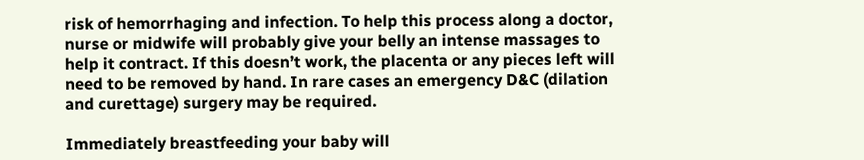risk of hemorrhaging and infection. To help this process along a doctor, nurse or midwife will probably give your belly an intense massages to help it contract. If this doesn’t work, the placenta or any pieces left will need to be removed by hand. In rare cases an emergency D&C (dilation and curettage) surgery may be required.

Immediately breastfeeding your baby will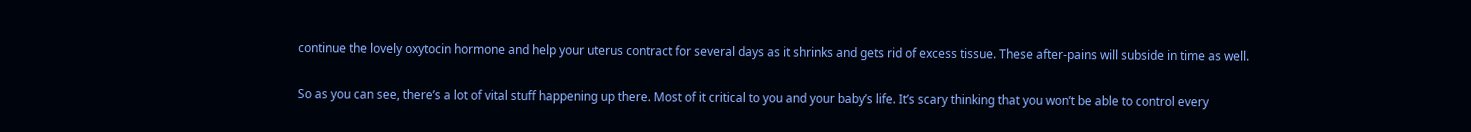continue the lovely oxytocin hormone and help your uterus contract for several days as it shrinks and gets rid of excess tissue. These after-pains will subside in time as well.

So as you can see, there’s a lot of vital stuff happening up there. Most of it critical to you and your baby’s life. It’s scary thinking that you won’t be able to control every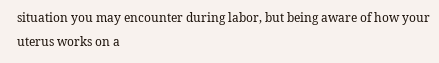situation you may encounter during labor, but being aware of how your uterus works on a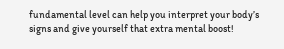fundamental level can help you interpret your body’s signs and give yourself that extra mental boost!